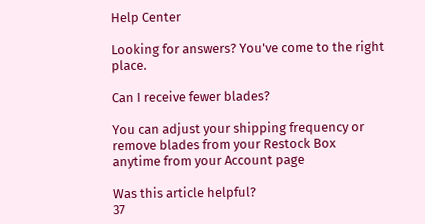Help Center

Looking for answers? You've come to the right place.

Can I receive fewer blades?

You can adjust your shipping frequency or remove blades from your Restock Box anytime from your Account page

Was this article helpful?
37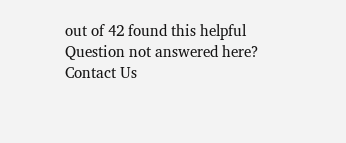out of 42 found this helpful
Question not answered here?
Contact Us